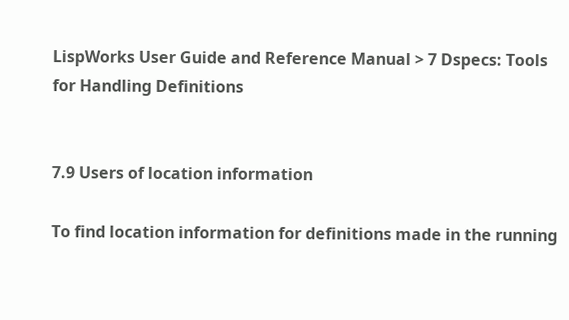LispWorks User Guide and Reference Manual > 7 Dspecs: Tools for Handling Definitions


7.9 Users of location information

To find location information for definitions made in the running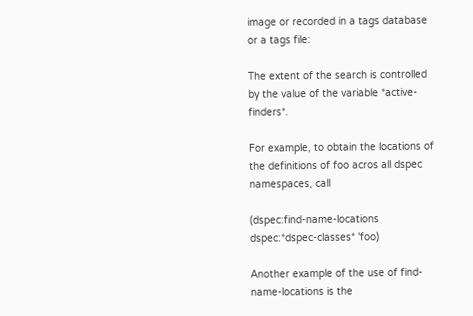image or recorded in a tags database or a tags file:

The extent of the search is controlled by the value of the variable *active-finders*.

For example, to obtain the locations of the definitions of foo acros all dspec namespaces, call

(dspec:find-name-locations dspec:*dspec-classes* 'foo)

Another example of the use of find-name-locations is the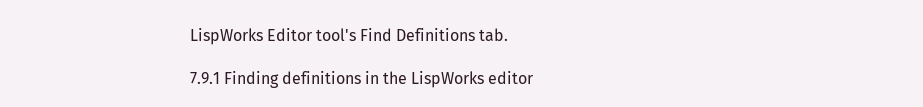LispWorks Editor tool's Find Definitions tab.

7.9.1 Finding definitions in the LispWorks editor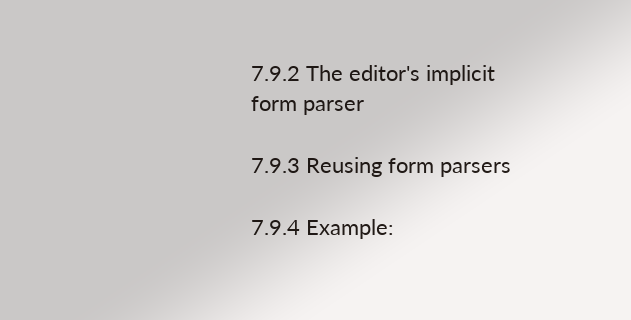7.9.2 The editor's implicit form parser

7.9.3 Reusing form parsers

7.9.4 Example: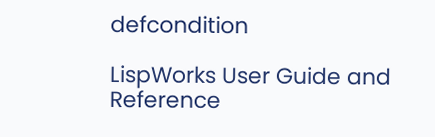defcondition

LispWorks User Guide and Reference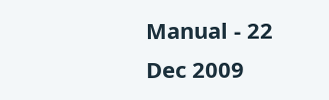Manual - 22 Dec 2009